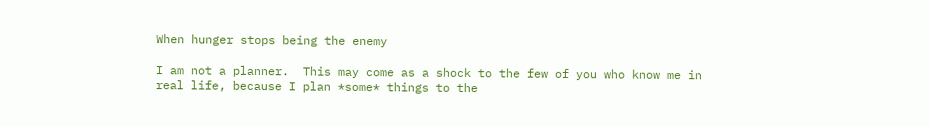When hunger stops being the enemy

I am not a planner.  This may come as a shock to the few of you who know me in real life, because I plan *some* things to the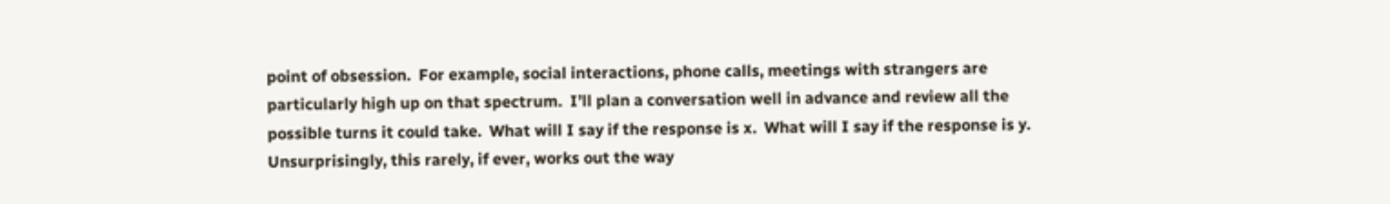point of obsession.  For example, social interactions, phone calls, meetings with strangers are particularly high up on that spectrum.  I’ll plan a conversation well in advance and review all the possible turns it could take.  What will I say if the response is x.  What will I say if the response is y.  Unsurprisingly, this rarely, if ever, works out the way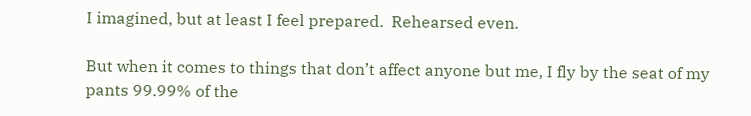I imagined, but at least I feel prepared.  Rehearsed even.

But when it comes to things that don’t affect anyone but me, I fly by the seat of my pants 99.99% of the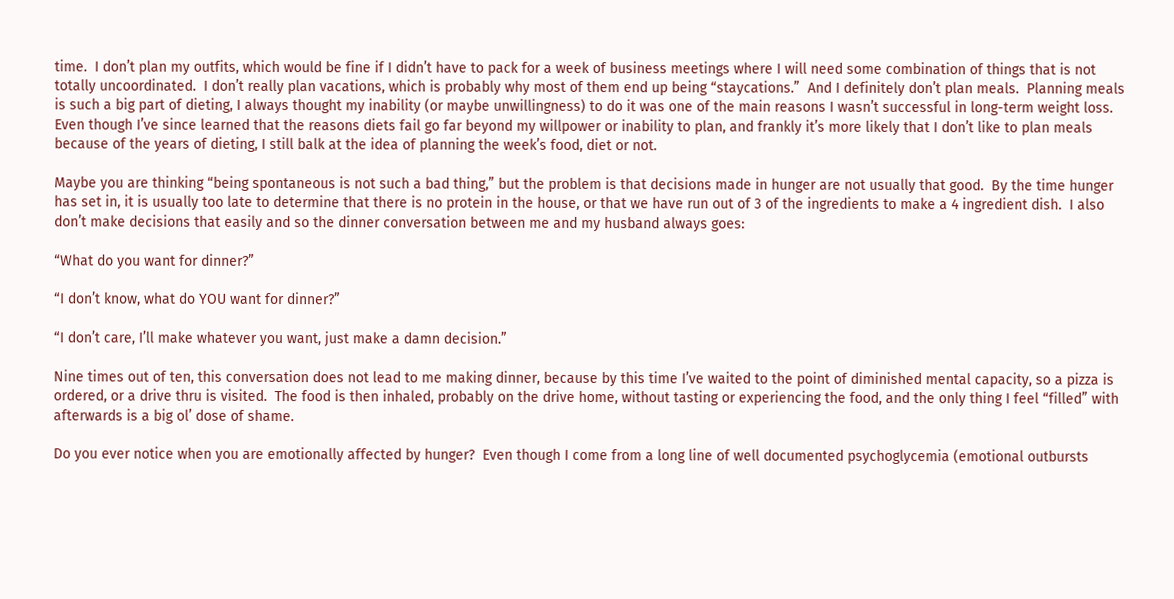time.  I don’t plan my outfits, which would be fine if I didn’t have to pack for a week of business meetings where I will need some combination of things that is not totally uncoordinated.  I don’t really plan vacations, which is probably why most of them end up being “staycations.”  And I definitely don’t plan meals.  Planning meals is such a big part of dieting, I always thought my inability (or maybe unwillingness) to do it was one of the main reasons I wasn’t successful in long-term weight loss.  Even though I’ve since learned that the reasons diets fail go far beyond my willpower or inability to plan, and frankly it’s more likely that I don’t like to plan meals because of the years of dieting, I still balk at the idea of planning the week’s food, diet or not.

Maybe you are thinking “being spontaneous is not such a bad thing,” but the problem is that decisions made in hunger are not usually that good.  By the time hunger has set in, it is usually too late to determine that there is no protein in the house, or that we have run out of 3 of the ingredients to make a 4 ingredient dish.  I also don’t make decisions that easily and so the dinner conversation between me and my husband always goes:

“What do you want for dinner?”

“I don’t know, what do YOU want for dinner?”

“I don’t care, I’ll make whatever you want, just make a damn decision.”

Nine times out of ten, this conversation does not lead to me making dinner, because by this time I’ve waited to the point of diminished mental capacity, so a pizza is ordered, or a drive thru is visited.  The food is then inhaled, probably on the drive home, without tasting or experiencing the food, and the only thing I feel “filled” with afterwards is a big ol’ dose of shame.

Do you ever notice when you are emotionally affected by hunger?  Even though I come from a long line of well documented psychoglycemia (emotional outbursts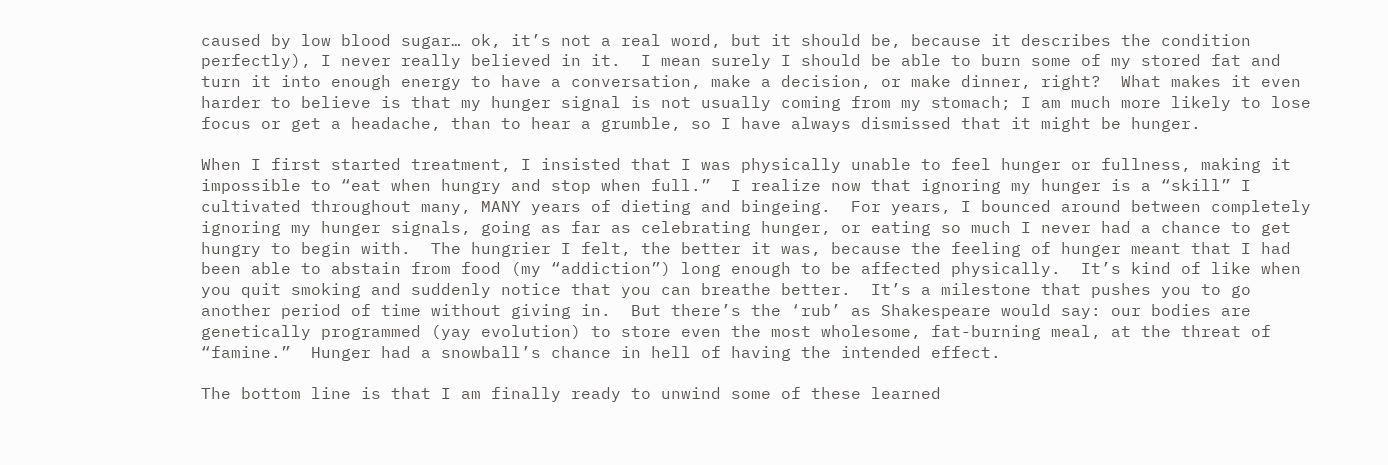caused by low blood sugar… ok, it’s not a real word, but it should be, because it describes the condition perfectly), I never really believed in it.  I mean surely I should be able to burn some of my stored fat and turn it into enough energy to have a conversation, make a decision, or make dinner, right?  What makes it even harder to believe is that my hunger signal is not usually coming from my stomach; I am much more likely to lose focus or get a headache, than to hear a grumble, so I have always dismissed that it might be hunger.

When I first started treatment, I insisted that I was physically unable to feel hunger or fullness, making it impossible to “eat when hungry and stop when full.”  I realize now that ignoring my hunger is a “skill” I cultivated throughout many, MANY years of dieting and bingeing.  For years, I bounced around between completely ignoring my hunger signals, going as far as celebrating hunger, or eating so much I never had a chance to get hungry to begin with.  The hungrier I felt, the better it was, because the feeling of hunger meant that I had been able to abstain from food (my “addiction”) long enough to be affected physically.  It’s kind of like when you quit smoking and suddenly notice that you can breathe better.  It’s a milestone that pushes you to go another period of time without giving in.  But there’s the ‘rub’ as Shakespeare would say: our bodies are genetically programmed (yay evolution) to store even the most wholesome, fat-burning meal, at the threat of “famine.”  Hunger had a snowball’s chance in hell of having the intended effect.

The bottom line is that I am finally ready to unwind some of these learned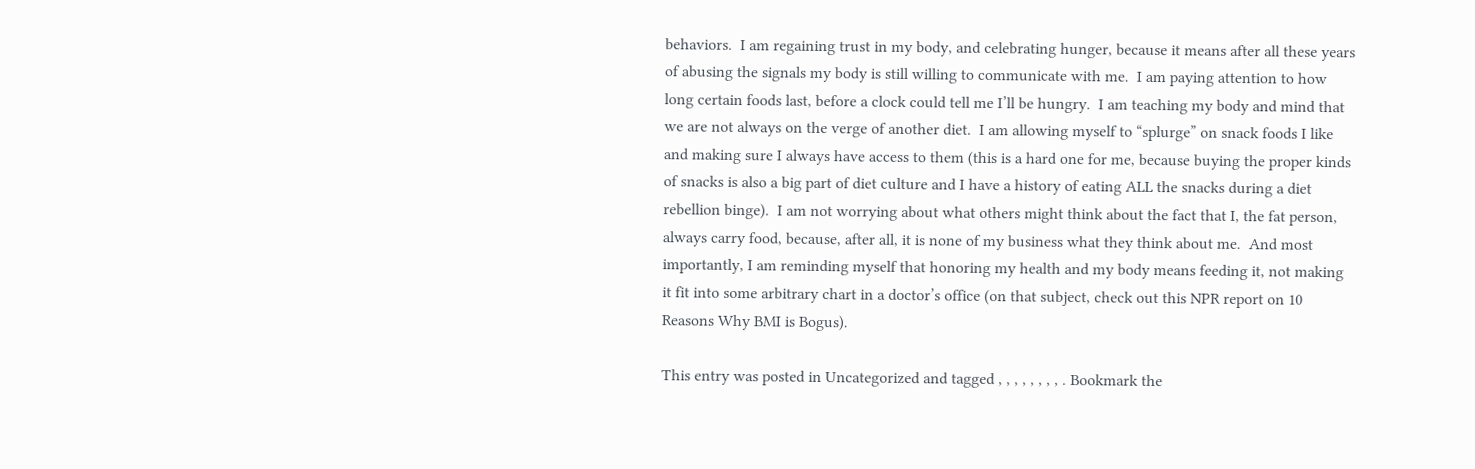behaviors.  I am regaining trust in my body, and celebrating hunger, because it means after all these years of abusing the signals my body is still willing to communicate with me.  I am paying attention to how long certain foods last, before a clock could tell me I’ll be hungry.  I am teaching my body and mind that we are not always on the verge of another diet.  I am allowing myself to “splurge” on snack foods I like and making sure I always have access to them (this is a hard one for me, because buying the proper kinds of snacks is also a big part of diet culture and I have a history of eating ALL the snacks during a diet rebellion binge).  I am not worrying about what others might think about the fact that I, the fat person, always carry food, because, after all, it is none of my business what they think about me.  And most importantly, I am reminding myself that honoring my health and my body means feeding it, not making it fit into some arbitrary chart in a doctor’s office (on that subject, check out this NPR report on 10 Reasons Why BMI is Bogus).

This entry was posted in Uncategorized and tagged , , , , , , , , . Bookmark the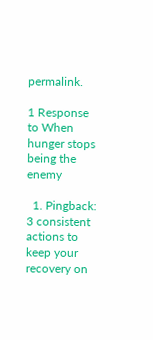permalink.

1 Response to When hunger stops being the enemy

  1. Pingback: 3 consistent actions to keep your recovery on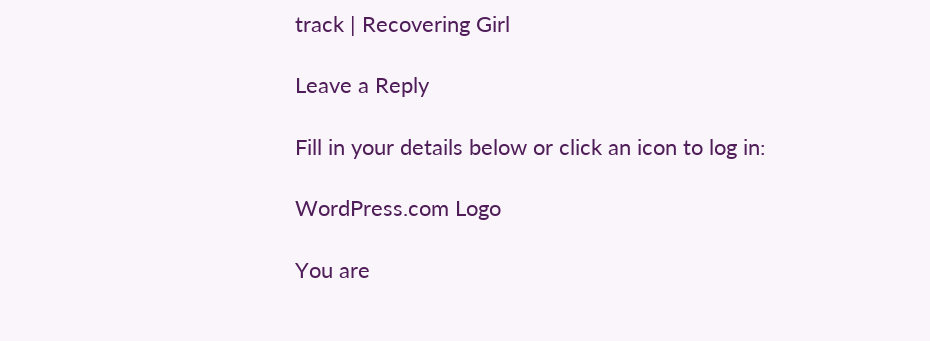track | Recovering Girl

Leave a Reply

Fill in your details below or click an icon to log in:

WordPress.com Logo

You are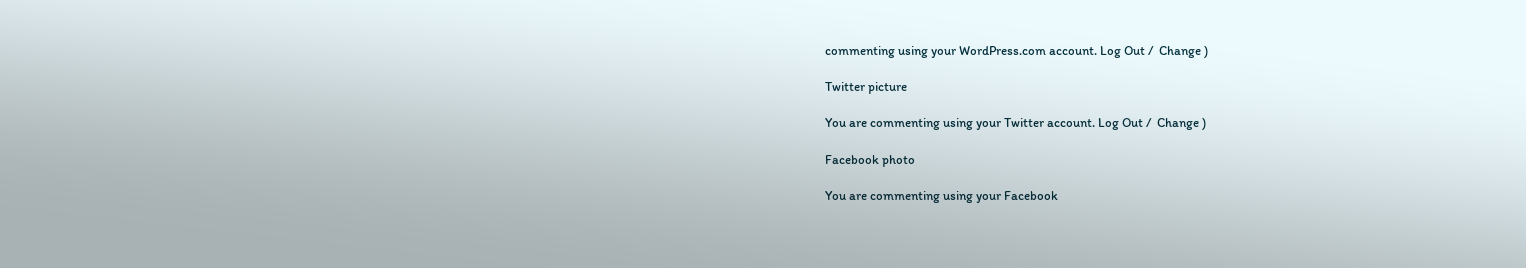commenting using your WordPress.com account. Log Out /  Change )

Twitter picture

You are commenting using your Twitter account. Log Out /  Change )

Facebook photo

You are commenting using your Facebook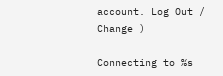account. Log Out /  Change )

Connecting to %s